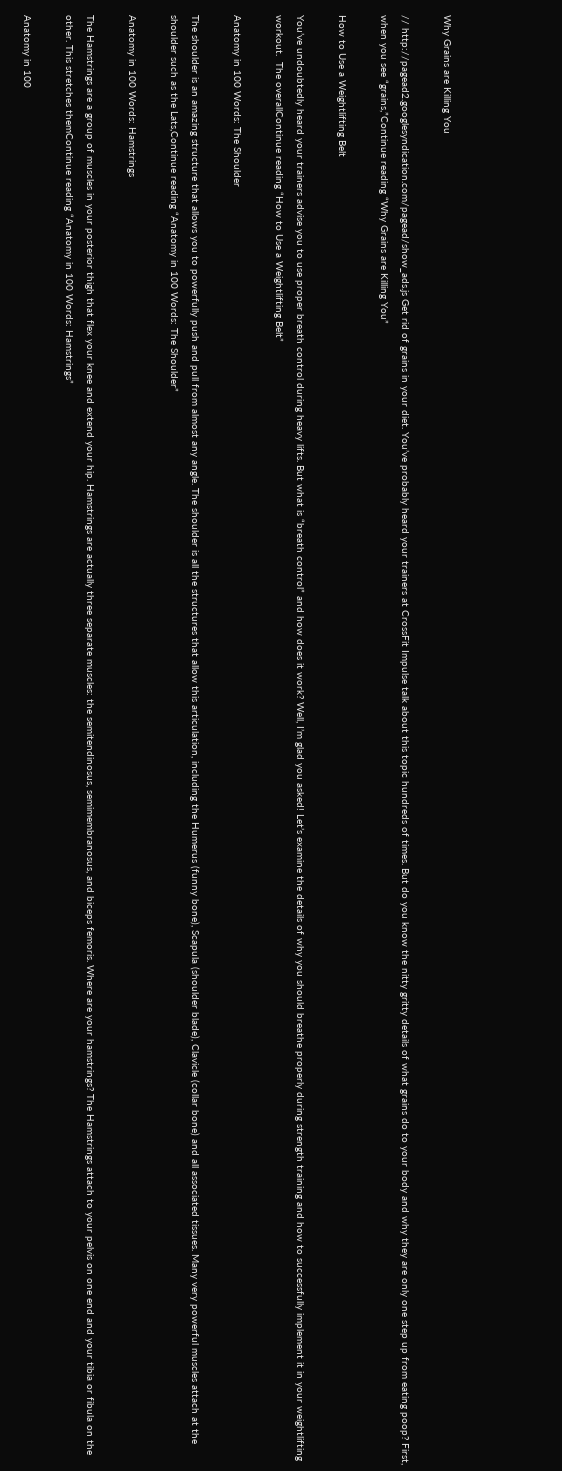Why Grains are Killing You

// http://pagead2.googlesyndication.com/pagead/show_ads.js Get rid of grains in your diet. You’ve probably heard your trainers at CrossFit Impulse talk about this topic hundreds of times. But do you know the nitty gritty details of what grains do to your body and why they are only one step up from eating poop? First, when you see “grains,”Continue reading “Why Grains are Killing You”

How to Use a Weightlifting Belt

You’ve undoubtedly heard your trainers advise you to use proper breath control during heavy lifts. But what is “breath control” and how does it work? Well, I’m glad you asked! Let’s examine the details of why you should breathe properly during strength training and how to successfully implement it in your weightlifting workout.  The overallContinue reading “How to Use a Weightlifting Belt”

Anatomy in 100 Words: The Shoulder

The shoulder is an amazing structure that allows you to powerfully push and pull from almost any angle. The shoulder is all the structures that allow this articulation, including the Humerus (funny bone), Scapula (shoulder blade), Clavicle (collar bone) and all associated tissues. Many very powerful muscles attach at the shoulder such as the Lats,Continue reading “Anatomy in 100 Words: The Shoulder”

Anatomy in 100 Words: Hamstrings

The Hamstrings are a group of muscles in your posterior thigh that flex your knee and extend your hip. Hamstrings are actually three separate muscles: the semitendinosus, semimembranosus, and biceps femoris. Where are your hamstrings? The Hamstrings attach to your pelvis on one end and your tibia or fibula on the other. This stretches themContinue reading “Anatomy in 100 Words: Hamstrings”

Anatomy in 100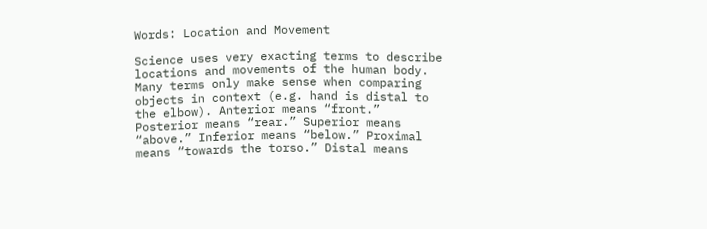Words: Location and Movement

Science uses very exacting terms to describe locations and movements of the human body. Many terms only make sense when comparing objects in context (e.g. hand is distal to the elbow). Anterior means “front.” Posterior means “rear.” Superior means “above.” Inferior means “below.” Proximal means “towards the torso.” Distal means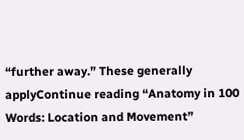“further away.” These generally applyContinue reading “Anatomy in 100 Words: Location and Movement”